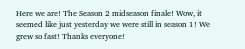Here we are! The Season 2 midseason finale! Wow, it seemed like just yesterday we were still in season 1! We grew so fast! Thanks everyone!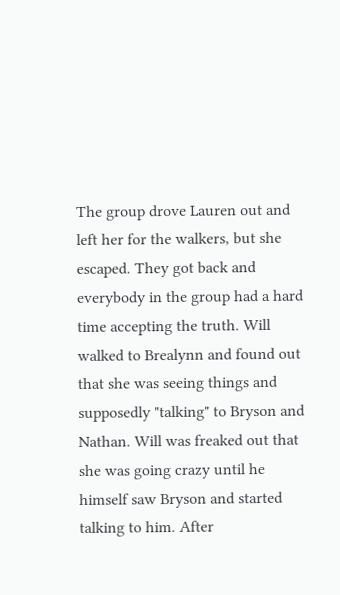The group drove Lauren out and left her for the walkers, but she escaped. They got back and everybody in the group had a hard time accepting the truth. Will walked to Brealynn and found out that she was seeing things and supposedly "talking" to Bryson and Nathan. Will was freaked out that she was going crazy until he himself saw Bryson and started talking to him. After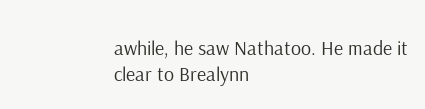awhile, he saw Nathatoo. He made it clear to Brealynn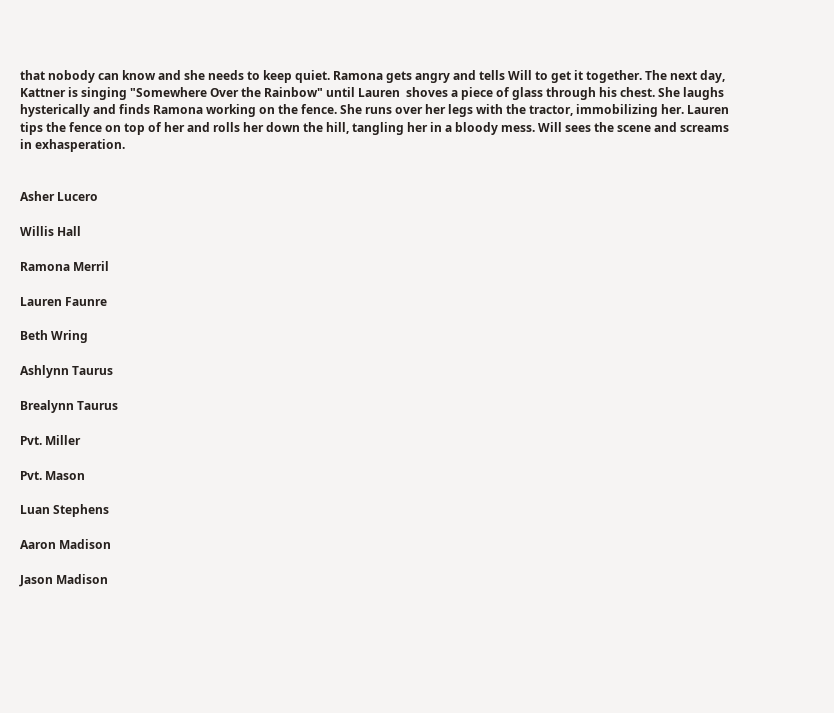that nobody can know and she needs to keep quiet. Ramona gets angry and tells Will to get it together. The next day, Kattner is singing "Somewhere Over the Rainbow" until Lauren  shoves a piece of glass through his chest. She laughs hysterically and finds Ramona working on the fence. She runs over her legs with the tractor, immobilizing her. Lauren tips the fence on top of her and rolls her down the hill, tangling her in a bloody mess. Will sees the scene and screams in exhasperation.


Asher Lucero

Willis Hall

Ramona Merril

Lauren Faunre

Beth Wring

Ashlynn Taurus

Brealynn Taurus

Pvt. Miller

Pvt. Mason

Luan Stephens

Aaron Madison

Jason Madison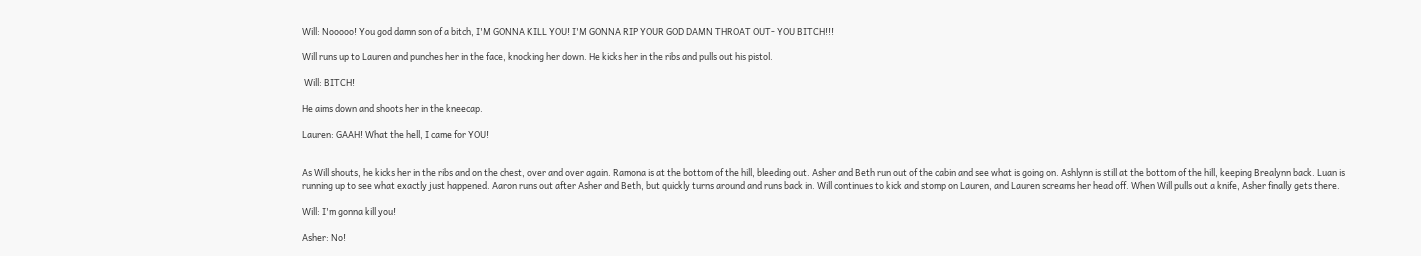Will: Nooooo! You god damn son of a bitch, I'M GONNA KILL YOU! I'M GONNA RIP YOUR GOD DAMN THROAT OUT- YOU BITCH!!!

Will runs up to Lauren and punches her in the face, knocking her down. He kicks her in the ribs and pulls out his pistol.

 Will: BITCH!

He aims down and shoots her in the kneecap.

Lauren: GAAH! What the hell, I came for YOU!


As Will shouts, he kicks her in the ribs and on the chest, over and over again. Ramona is at the bottom of the hill, bleeding out. Asher and Beth run out of the cabin and see what is going on. Ashlynn is still at the bottom of the hill, keeping Brealynn back. Luan is running up to see what exactly just happened. Aaron runs out after Asher and Beth, but quickly turns around and runs back in. Will continues to kick and stomp on Lauren, and Lauren screams her head off. When Will pulls out a knife, Asher finally gets there.

Will: I'm gonna kill you!

Asher: No!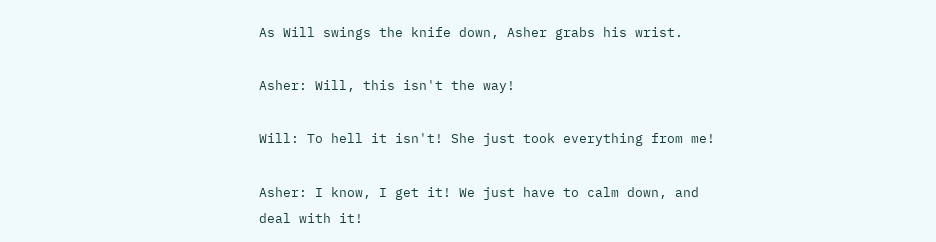As Will swings the knife down, Asher grabs his wrist.

Asher: Will, this isn't the way!

Will: To hell it isn't! She just took everything from me!

Asher: I know, I get it! We just have to calm down, and deal with it!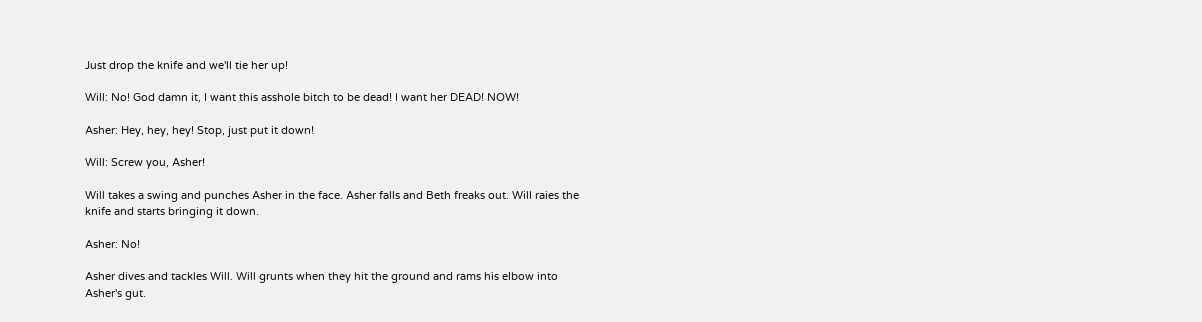Just drop the knife and we'll tie her up!

Will: No! God damn it, I want this asshole bitch to be dead! I want her DEAD! NOW!

Asher: Hey, hey, hey! Stop, just put it down!

Will: Screw you, Asher!

Will takes a swing and punches Asher in the face. Asher falls and Beth freaks out. Will raies the knife and starts bringing it down.

Asher: No!

Asher dives and tackles Will. Will grunts when they hit the ground and rams his elbow into Asher's gut.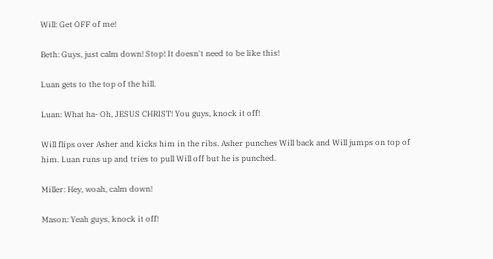Will: Get OFF of me!

Beth: Guys, just calm down! Stop! It doesn't need to be like this!

Luan gets to the top of the hill.

Luan: What ha- Oh, JESUS CHRIST! You guys, knock it off!

Will flips over Asher and kicks him in the ribs. Asher punches Will back and Will jumps on top of him. Luan runs up and tries to pull Will off but he is punched.

Miller: Hey, woah, calm down!

Mason: Yeah guys, knock it off!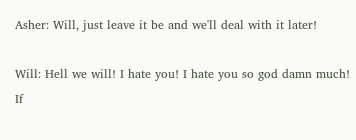Asher: Will, just leave it be and we'll deal with it later!

Will: Hell we will! I hate you! I hate you so god damn much! If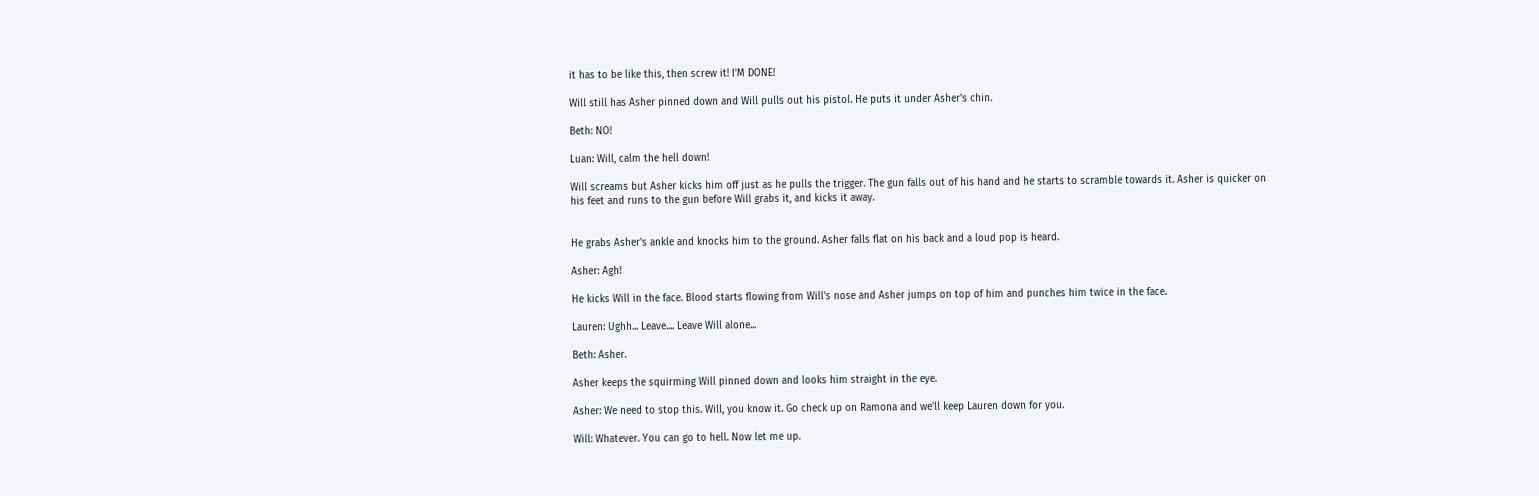it has to be like this, then screw it! I'M DONE!

Will still has Asher pinned down and Will pulls out his pistol. He puts it under Asher's chin.

Beth: NO!

Luan: Will, calm the hell down!

Will screams but Asher kicks him off just as he pulls the trigger. The gun falls out of his hand and he starts to scramble towards it. Asher is quicker on his feet and runs to the gun before Will grabs it, and kicks it away.


He grabs Asher's ankle and knocks him to the ground. Asher falls flat on his back and a loud pop is heard.

Asher: Agh!

He kicks Will in the face. Blood starts flowing from Will's nose and Asher jumps on top of him and punches him twice in the face.

Lauren: Ughh... Leave.... Leave Will alone...

Beth: Asher.

Asher keeps the squirming Will pinned down and looks him straight in the eye.

Asher: We need to stop this. Will, you know it. Go check up on Ramona and we'll keep Lauren down for you.

Will: Whatever. You can go to hell. Now let me up.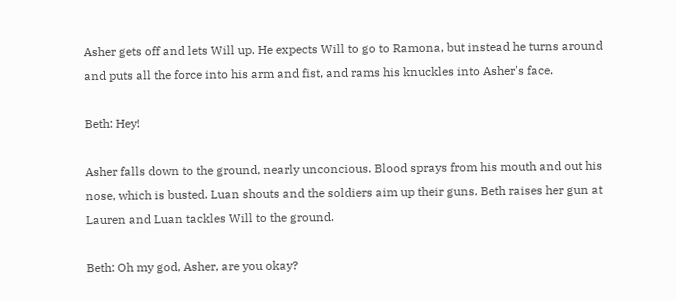Asher gets off and lets Will up. He expects Will to go to Ramona, but instead he turns around and puts all the force into his arm and fist, and rams his knuckles into Asher's face.

Beth: Hey!

Asher falls down to the ground, nearly unconcious. Blood sprays from his mouth and out his nose, which is busted. Luan shouts and the soldiers aim up their guns. Beth raises her gun at Lauren and Luan tackles Will to the ground.

Beth: Oh my god, Asher, are you okay?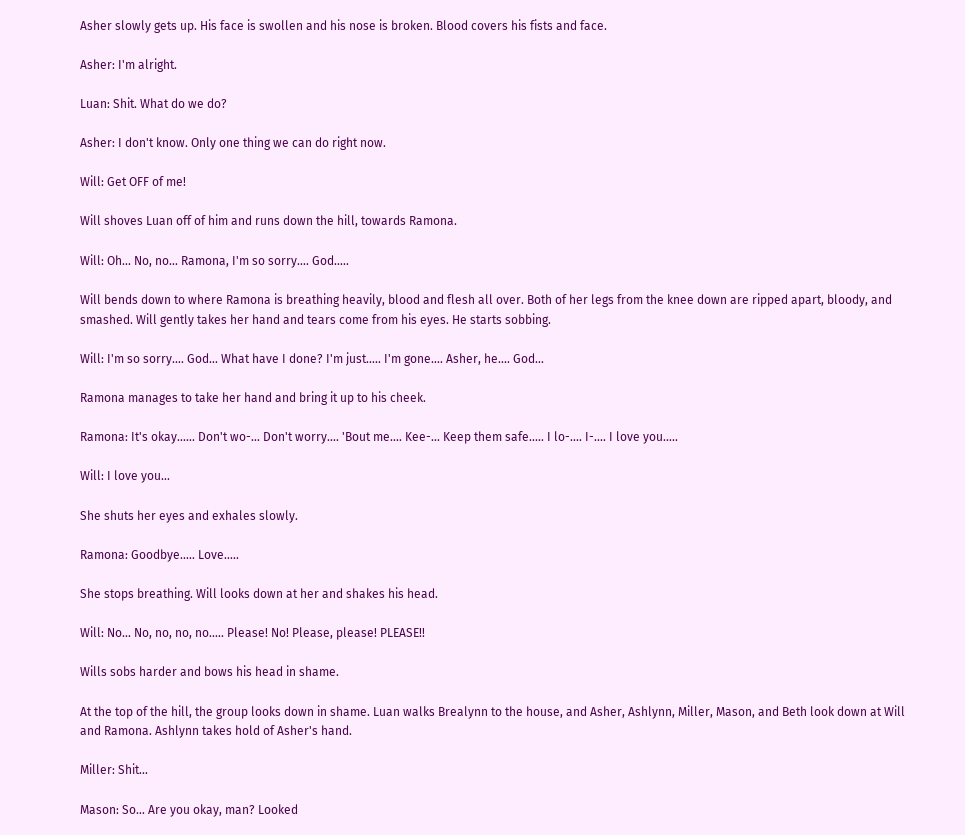Asher slowly gets up. His face is swollen and his nose is broken. Blood covers his fists and face.

Asher: I'm alright.

Luan: Shit. What do we do?

Asher: I don't know. Only one thing we can do right now.

Will: Get OFF of me!

Will shoves Luan off of him and runs down the hill, towards Ramona.

Will: Oh... No, no... Ramona, I'm so sorry.... God.....

Will bends down to where Ramona is breathing heavily, blood and flesh all over. Both of her legs from the knee down are ripped apart, bloody, and smashed. Will gently takes her hand and tears come from his eyes. He starts sobbing.

Will: I'm so sorry.... God... What have I done? I'm just..... I'm gone.... Asher, he.... God...

Ramona manages to take her hand and bring it up to his cheek.

Ramona: It's okay...... Don't wo-... Don't worry.... 'Bout me.... Kee-... Keep them safe..... I lo-.... I-.... I love you.....

Will: I love you...

She shuts her eyes and exhales slowly.

Ramona: Goodbye..... Love.....

She stops breathing. Will looks down at her and shakes his head.

Will: No... No, no, no, no..... Please! No! Please, please! PLEASE!!

Wills sobs harder and bows his head in shame.

At the top of the hill, the group looks down in shame. Luan walks Brealynn to the house, and Asher, Ashlynn, Miller, Mason, and Beth look down at Will and Ramona. Ashlynn takes hold of Asher's hand.

Miller: Shit...

Mason: So... Are you okay, man? Looked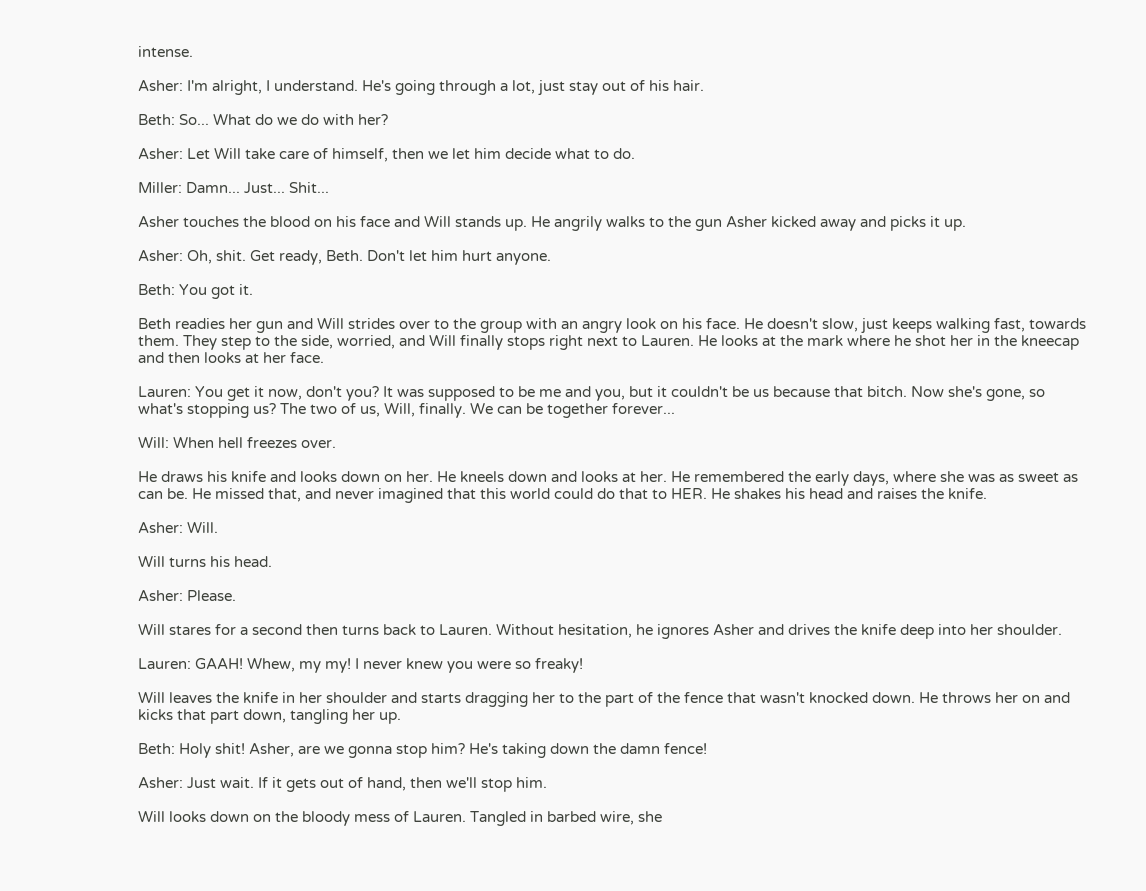intense.

Asher: I'm alright, I understand. He's going through a lot, just stay out of his hair.

Beth: So... What do we do with her?

Asher: Let Will take care of himself, then we let him decide what to do.

Miller: Damn... Just... Shit...

Asher touches the blood on his face and Will stands up. He angrily walks to the gun Asher kicked away and picks it up.

Asher: Oh, shit. Get ready, Beth. Don't let him hurt anyone.

Beth: You got it.

Beth readies her gun and Will strides over to the group with an angry look on his face. He doesn't slow, just keeps walking fast, towards them. They step to the side, worried, and Will finally stops right next to Lauren. He looks at the mark where he shot her in the kneecap and then looks at her face.

Lauren: You get it now, don't you? It was supposed to be me and you, but it couldn't be us because that bitch. Now she's gone, so what's stopping us? The two of us, Will, finally. We can be together forever...

Will: When hell freezes over.

He draws his knife and looks down on her. He kneels down and looks at her. He remembered the early days, where she was as sweet as can be. He missed that, and never imagined that this world could do that to HER. He shakes his head and raises the knife.

Asher: Will.

Will turns his head.

Asher: Please.

Will stares for a second then turns back to Lauren. Without hesitation, he ignores Asher and drives the knife deep into her shoulder.

Lauren: GAAH! Whew, my my! I never knew you were so freaky!

Will leaves the knife in her shoulder and starts dragging her to the part of the fence that wasn't knocked down. He throws her on and kicks that part down, tangling her up.

Beth: Holy shit! Asher, are we gonna stop him? He's taking down the damn fence!

Asher: Just wait. If it gets out of hand, then we'll stop him.

Will looks down on the bloody mess of Lauren. Tangled in barbed wire, she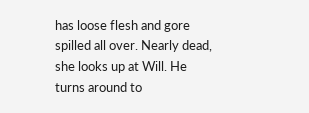has loose flesh and gore spilled all over. Nearly dead, she looks up at Will. He turns around to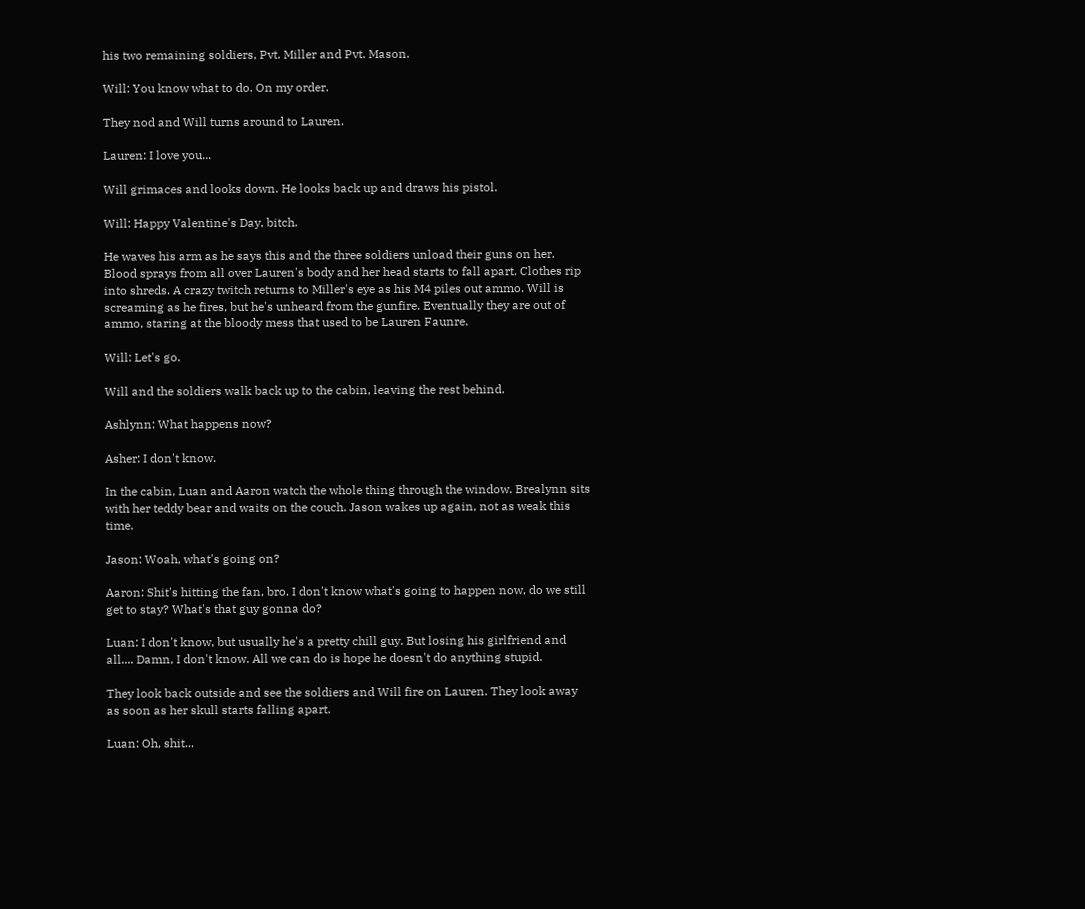his two remaining soldiers, Pvt. Miller and Pvt. Mason.

Will: You know what to do. On my order.

They nod and Will turns around to Lauren.

Lauren: I love you...

Will grimaces and looks down. He looks back up and draws his pistol.

Will: Happy Valentine's Day, bitch.

He waves his arm as he says this and the three soldiers unload their guns on her. Blood sprays from all over Lauren's body and her head starts to fall apart. Clothes rip into shreds. A crazy twitch returns to Miller's eye as his M4 piles out ammo. Will is screaming as he fires, but he's unheard from the gunfire. Eventually they are out of ammo, staring at the bloody mess that used to be Lauren Faunre.

Will: Let's go.

Will and the soldiers walk back up to the cabin, leaving the rest behind.

Ashlynn: What happens now?

Asher: I don't know.

In the cabin, Luan and Aaron watch the whole thing through the window. Brealynn sits with her teddy bear and waits on the couch. Jason wakes up again, not as weak this time.

Jason: Woah, what's going on?

Aaron: Shit's hitting the fan, bro. I don't know what's going to happen now, do we still get to stay? What's that guy gonna do?

Luan: I don't know, but usually he's a pretty chill guy. But losing his girlfriend and all.... Damn, I don't know. All we can do is hope he doesn't do anything stupid.

They look back outside and see the soldiers and Will fire on Lauren. They look away as soon as her skull starts falling apart.

Luan: Oh, shit...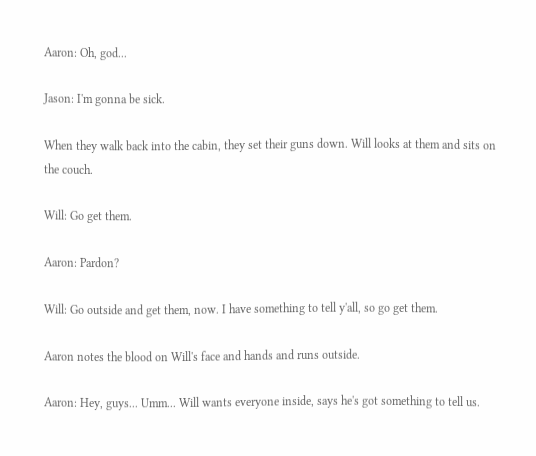Aaron: Oh, god...

Jason: I'm gonna be sick.

When they walk back into the cabin, they set their guns down. Will looks at them and sits on the couch.

Will: Go get them.

Aaron: Pardon?

Will: Go outside and get them, now. I have something to tell y'all, so go get them.

Aaron notes the blood on Will's face and hands and runs outside.

Aaron: Hey, guys... Umm... Will wants everyone inside, says he's got something to tell us.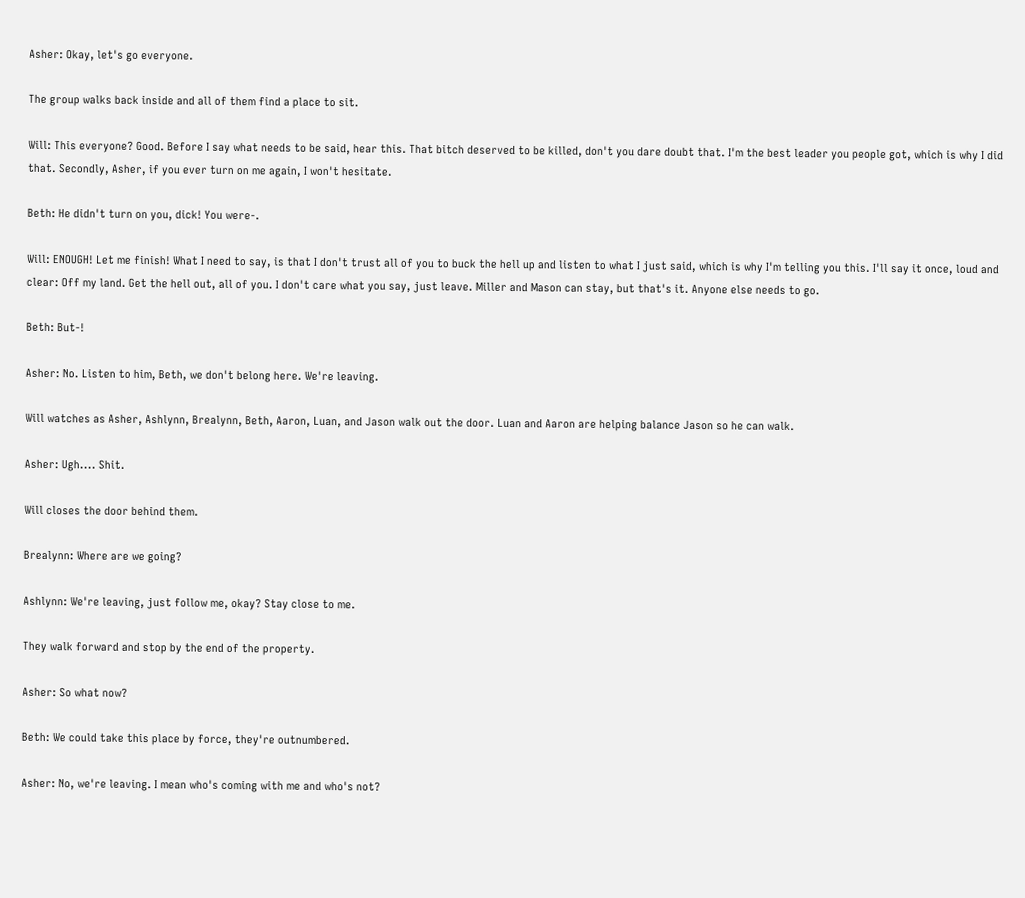Asher: Okay, let's go everyone.

The group walks back inside and all of them find a place to sit.

Will: This everyone? Good. Before I say what needs to be said, hear this. That bitch deserved to be killed, don't you dare doubt that. I'm the best leader you people got, which is why I did that. Secondly, Asher, if you ever turn on me again, I won't hesitate.

Beth: He didn't turn on you, dick! You were-.

Will: ENOUGH! Let me finish! What I need to say, is that I don't trust all of you to buck the hell up and listen to what I just said, which is why I'm telling you this. I'll say it once, loud and clear: Off my land. Get the hell out, all of you. I don't care what you say, just leave. Miller and Mason can stay, but that's it. Anyone else needs to go.

Beth: But-!

Asher: No. Listen to him, Beth, we don't belong here. We're leaving.

Will watches as Asher, Ashlynn, Brealynn, Beth, Aaron, Luan, and Jason walk out the door. Luan and Aaron are helping balance Jason so he can walk.

Asher: Ugh.... Shit.

Will closes the door behind them.

Brealynn: Where are we going?

Ashlynn: We're leaving, just follow me, okay? Stay close to me.

They walk forward and stop by the end of the property.

Asher: So what now?

Beth: We could take this place by force, they're outnumbered.

Asher: No, we're leaving. I mean who's coming with me and who's not?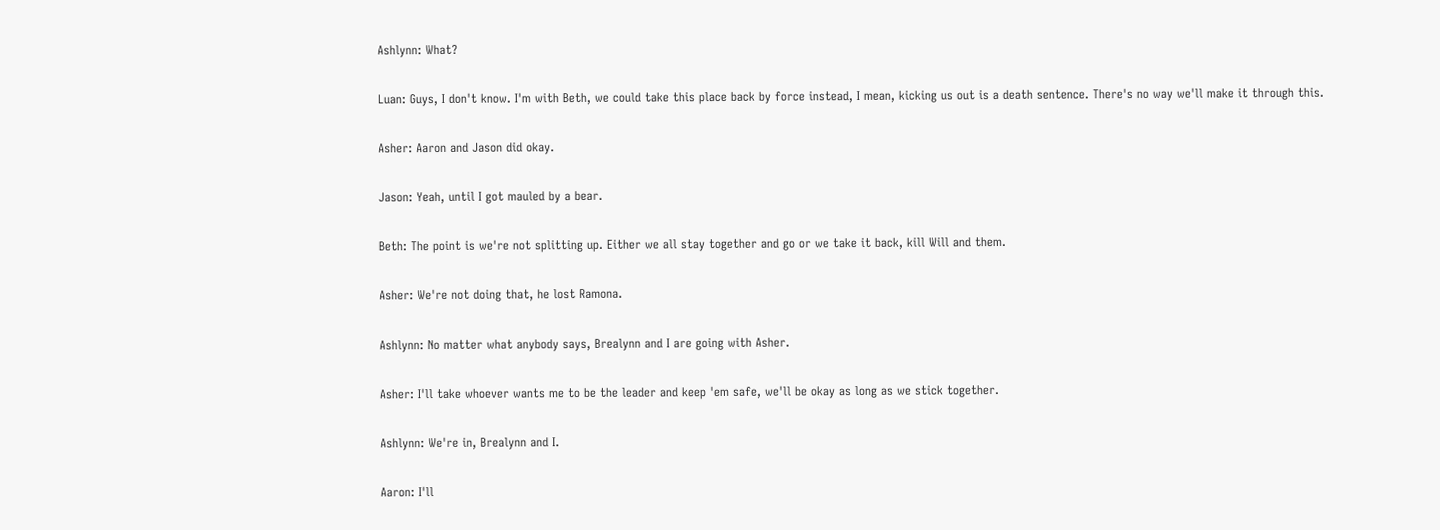Ashlynn: What?

Luan: Guys, I don't know. I'm with Beth, we could take this place back by force instead, I mean, kicking us out is a death sentence. There's no way we'll make it through this.

Asher: Aaron and Jason did okay.

Jason: Yeah, until I got mauled by a bear.

Beth: The point is we're not splitting up. Either we all stay together and go or we take it back, kill Will and them.

Asher: We're not doing that, he lost Ramona.

Ashlynn: No matter what anybody says, Brealynn and I are going with Asher.

Asher: I'll take whoever wants me to be the leader and keep 'em safe, we'll be okay as long as we stick together.

Ashlynn: We're in, Brealynn and I.

Aaron: I'll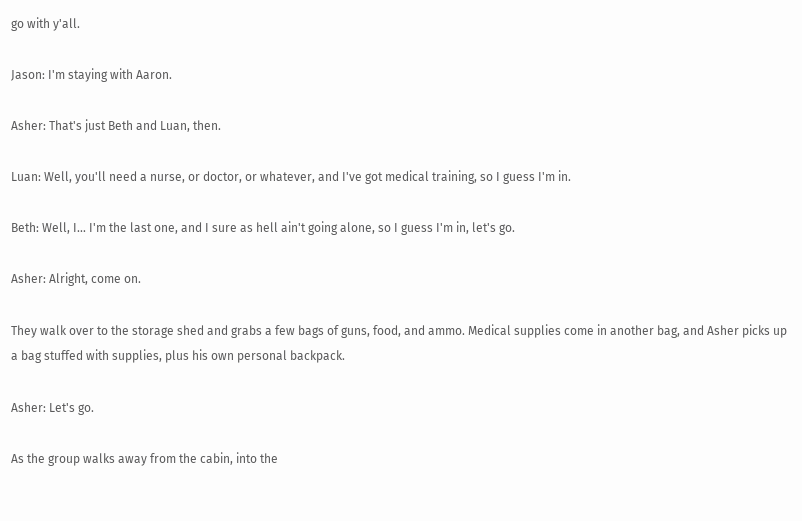go with y'all.

Jason: I'm staying with Aaron.

Asher: That's just Beth and Luan, then.

Luan: Well, you'll need a nurse, or doctor, or whatever, and I've got medical training, so I guess I'm in.

Beth: Well, I... I'm the last one, and I sure as hell ain't going alone, so I guess I'm in, let's go.

Asher: Alright, come on.

They walk over to the storage shed and grabs a few bags of guns, food, and ammo. Medical supplies come in another bag, and Asher picks up a bag stuffed with supplies, plus his own personal backpack.

Asher: Let's go.

As the group walks away from the cabin, into the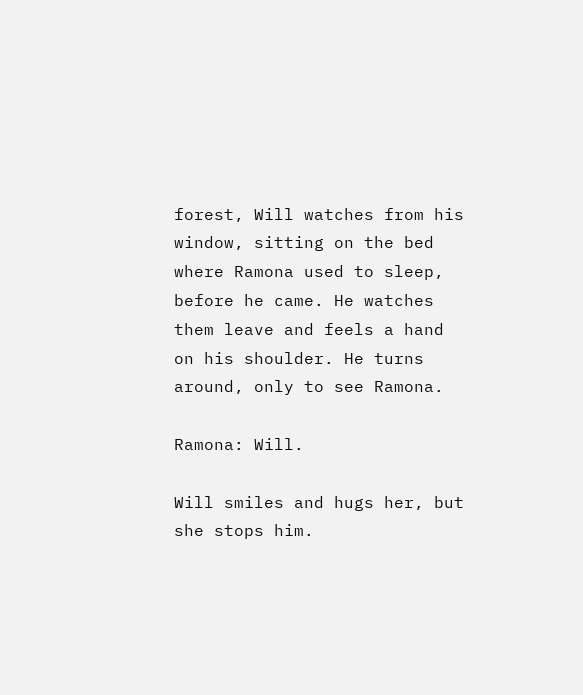forest, Will watches from his window, sitting on the bed where Ramona used to sleep, before he came. He watches them leave and feels a hand on his shoulder. He turns around, only to see Ramona.

Ramona: Will.

Will smiles and hugs her, but she stops him.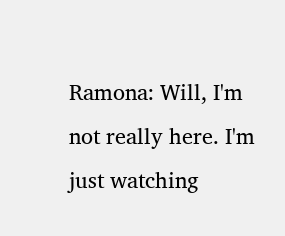Ramona: Will, I'm not really here. I'm just watching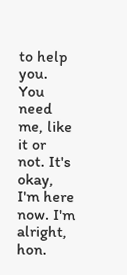to help you. You need me, like it or not. It's okay, I'm here now. I'm alright, hon.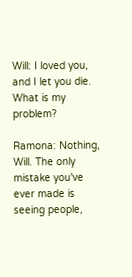Will: I loved you, and I let you die. What is my problem?

Ramona: Nothing, Will. The only mistake you've ever made is seeing people,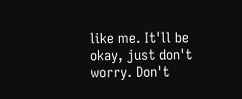like me. It'll be okay, just don't worry. Don't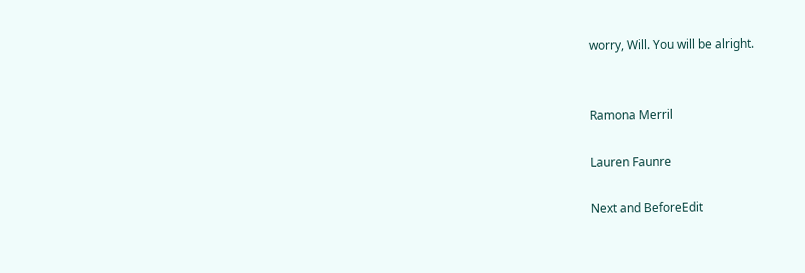worry, Will. You will be alright.


Ramona Merril

Lauren Faunre

Next and BeforeEdit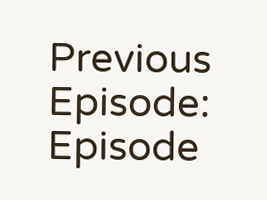Previous Episode: Episode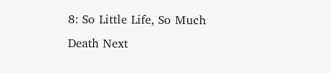8: So Little Life, So Much Death Next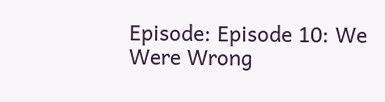Episode: Episode 10: We Were Wrong